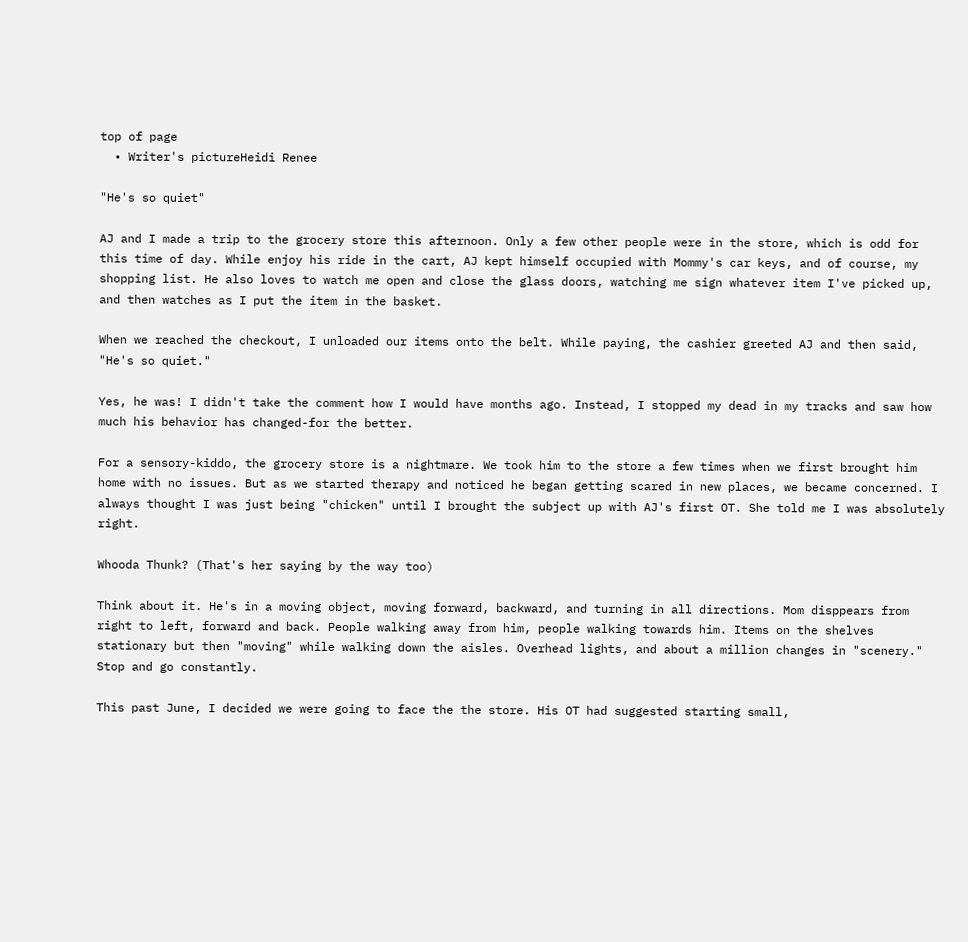top of page
  • Writer's pictureHeidi Renee

"He's so quiet"

AJ and I made a trip to the grocery store this afternoon. Only a few other people were in the store, which is odd for this time of day. While enjoy his ride in the cart, AJ kept himself occupied with Mommy's car keys, and of course, my shopping list. He also loves to watch me open and close the glass doors, watching me sign whatever item I've picked up, and then watches as I put the item in the basket.

When we reached the checkout, I unloaded our items onto the belt. While paying, the cashier greeted AJ and then said, "He's so quiet."

Yes, he was! I didn't take the comment how I would have months ago. Instead, I stopped my dead in my tracks and saw how much his behavior has changed-for the better.

For a sensory-kiddo, the grocery store is a nightmare. We took him to the store a few times when we first brought him home with no issues. But as we started therapy and noticed he began getting scared in new places, we became concerned. I always thought I was just being "chicken" until I brought the subject up with AJ's first OT. She told me I was absolutely right.

Whooda Thunk? (That's her saying by the way too)

Think about it. He's in a moving object, moving forward, backward, and turning in all directions. Mom disppears from right to left, forward and back. People walking away from him, people walking towards him. Items on the shelves stationary but then "moving" while walking down the aisles. Overhead lights, and about a million changes in "scenery." Stop and go constantly.

This past June, I decided we were going to face the the store. His OT had suggested starting small,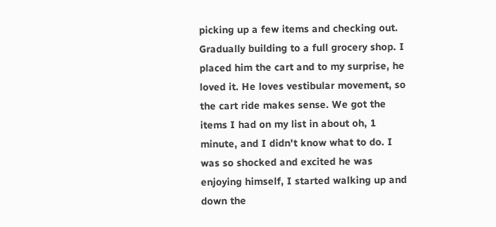picking up a few items and checking out. Gradually building to a full grocery shop. I placed him the cart and to my surprise, he loved it. He loves vestibular movement, so the cart ride makes sense. We got the items I had on my list in about oh, 1 minute, and I didn't know what to do. I was so shocked and excited he was enjoying himself, I started walking up and down the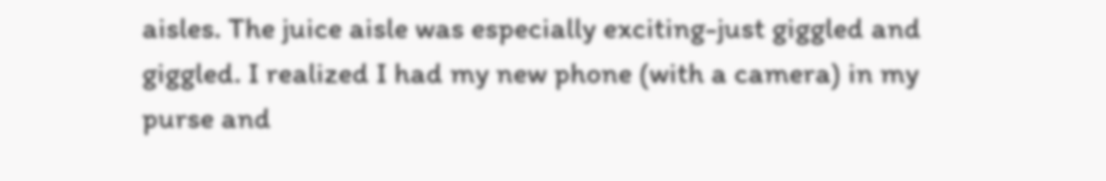aisles. The juice aisle was especially exciting-just giggled and giggled. I realized I had my new phone (with a camera) in my purse and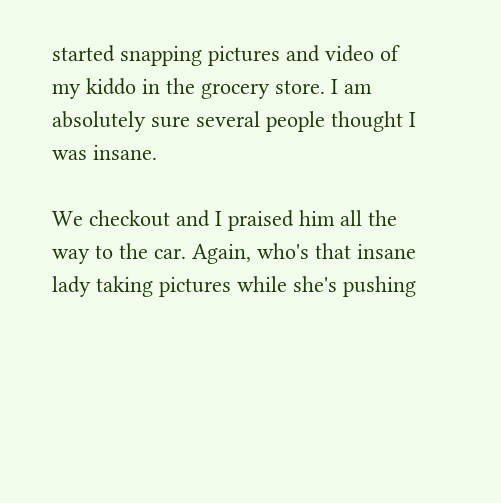started snapping pictures and video of my kiddo in the grocery store. I am absolutely sure several people thought I was insane.

We checkout and I praised him all the way to the car. Again, who's that insane lady taking pictures while she's pushing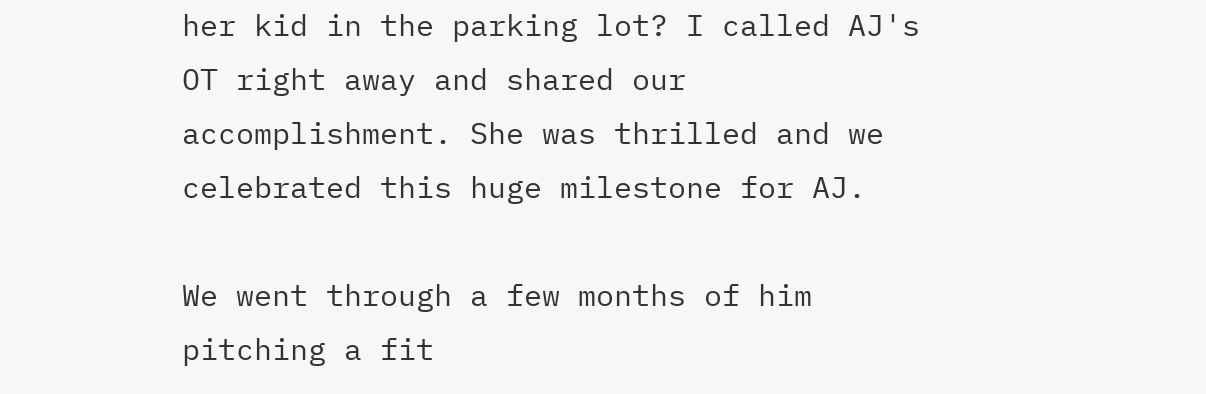her kid in the parking lot? I called AJ's OT right away and shared our accomplishment. She was thrilled and we celebrated this huge milestone for AJ.

We went through a few months of him pitching a fit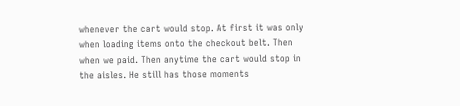whenever the cart would stop. At first it was only when loading items onto the checkout belt. Then when we paid. Then anytime the cart would stop in the aisles. He still has those moments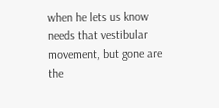when he lets us know needs that vestibular movement, but gone are the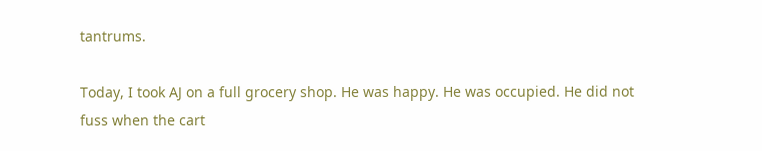tantrums.

Today, I took AJ on a full grocery shop. He was happy. He was occupied. He did not fuss when the cart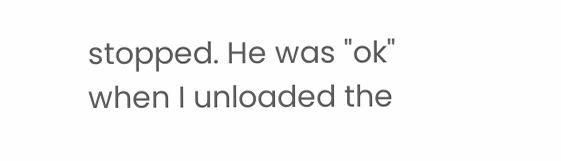stopped. He was "ok" when I unloaded the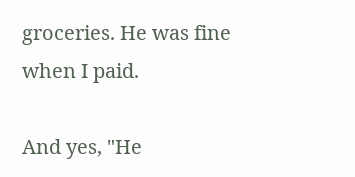groceries. He was fine when I paid.

And yes, "He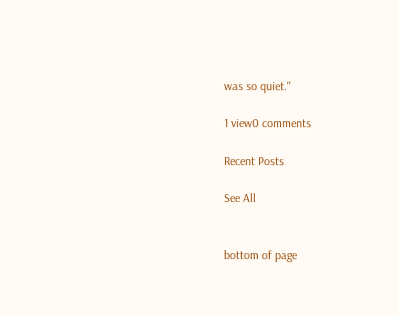was so quiet."

1 view0 comments

Recent Posts

See All


bottom of page